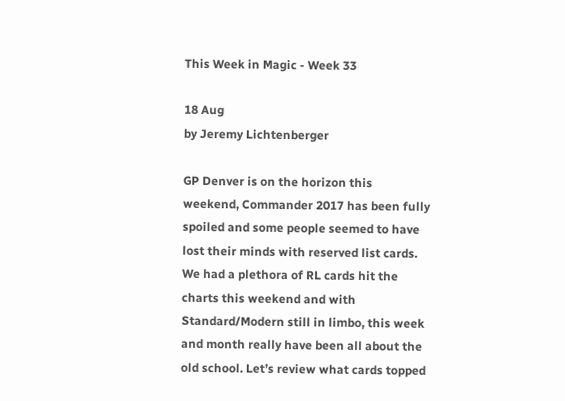This Week in Magic - Week 33

18 Aug
by Jeremy Lichtenberger

GP Denver is on the horizon this weekend, Commander 2017 has been fully spoiled and some people seemed to have lost their minds with reserved list cards. We had a plethora of RL cards hit the charts this weekend and with Standard/Modern still in limbo, this week and month really have been all about the old school. Let’s review what cards topped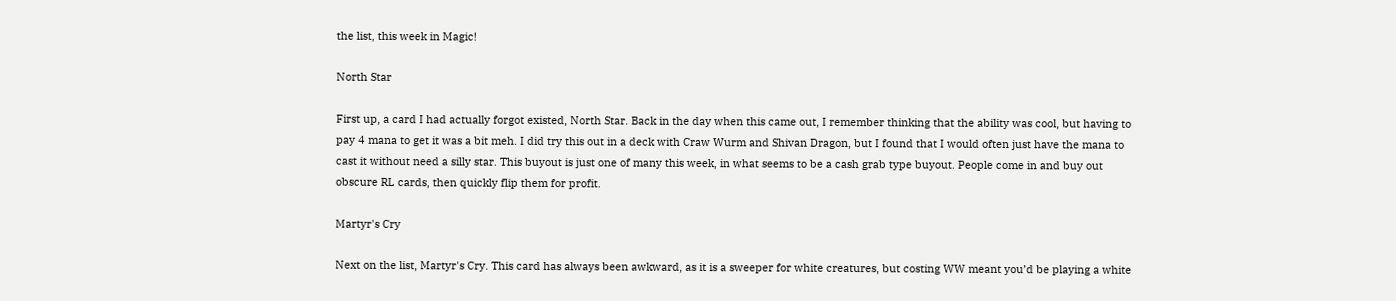the list, this week in Magic!

North Star

First up, a card I had actually forgot existed, North Star. Back in the day when this came out, I remember thinking that the ability was cool, but having to pay 4 mana to get it was a bit meh. I did try this out in a deck with Craw Wurm and Shivan Dragon, but I found that I would often just have the mana to cast it without need a silly star. This buyout is just one of many this week, in what seems to be a cash grab type buyout. People come in and buy out obscure RL cards, then quickly flip them for profit.

Martyr's Cry

Next on the list, Martyr's Cry. This card has always been awkward, as it is a sweeper for white creatures, but costing WW meant you’d be playing a white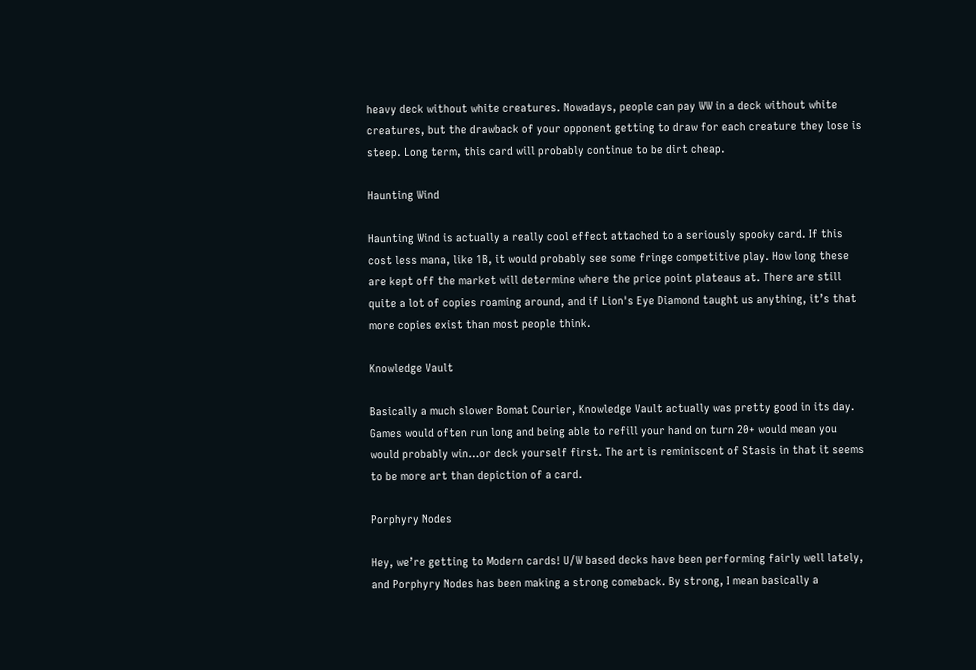heavy deck without white creatures. Nowadays, people can pay WW in a deck without white creatures, but the drawback of your opponent getting to draw for each creature they lose is steep. Long term, this card will probably continue to be dirt cheap.

Haunting Wind

Haunting Wind is actually a really cool effect attached to a seriously spooky card. If this cost less mana, like 1B, it would probably see some fringe competitive play. How long these are kept off the market will determine where the price point plateaus at. There are still quite a lot of copies roaming around, and if Lion's Eye Diamond taught us anything, it’s that more copies exist than most people think.

Knowledge Vault

Basically a much slower Bomat Courier, Knowledge Vault actually was pretty good in its day. Games would often run long and being able to refill your hand on turn 20+ would mean you would probably win…or deck yourself first. The art is reminiscent of Stasis in that it seems to be more art than depiction of a card.

Porphyry Nodes

Hey, we’re getting to Modern cards! U/W based decks have been performing fairly well lately, and Porphyry Nodes has been making a strong comeback. By strong, I mean basically a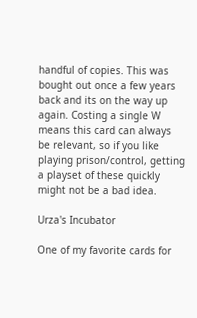handful of copies. This was bought out once a few years back and its on the way up again. Costing a single W means this card can always be relevant, so if you like playing prison/control, getting a playset of these quickly might not be a bad idea.

Urza's Incubator

One of my favorite cards for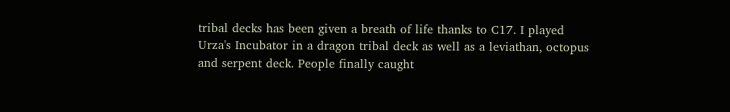tribal decks has been given a breath of life thanks to C17. I played Urza's Incubator in a dragon tribal deck as well as a leviathan, octopus and serpent deck. People finally caught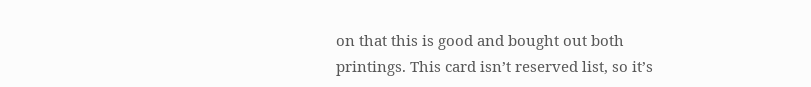on that this is good and bought out both printings. This card isn’t reserved list, so it’s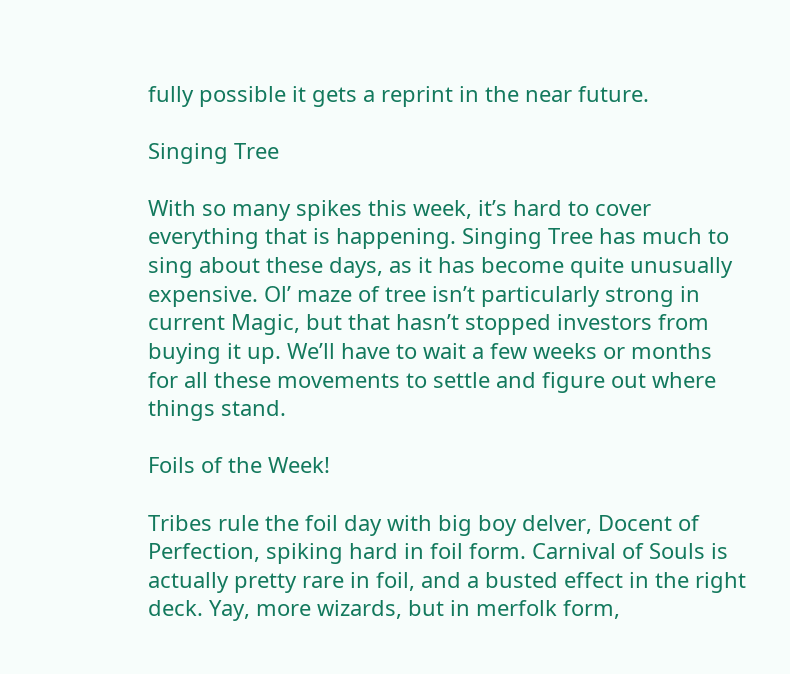fully possible it gets a reprint in the near future.

Singing Tree

With so many spikes this week, it’s hard to cover everything that is happening. Singing Tree has much to sing about these days, as it has become quite unusually expensive. Ol’ maze of tree isn’t particularly strong in current Magic, but that hasn’t stopped investors from buying it up. We’ll have to wait a few weeks or months for all these movements to settle and figure out where things stand.

Foils of the Week!

Tribes rule the foil day with big boy delver, Docent of Perfection, spiking hard in foil form. Carnival of Souls is actually pretty rare in foil, and a busted effect in the right deck. Yay, more wizards, but in merfolk form,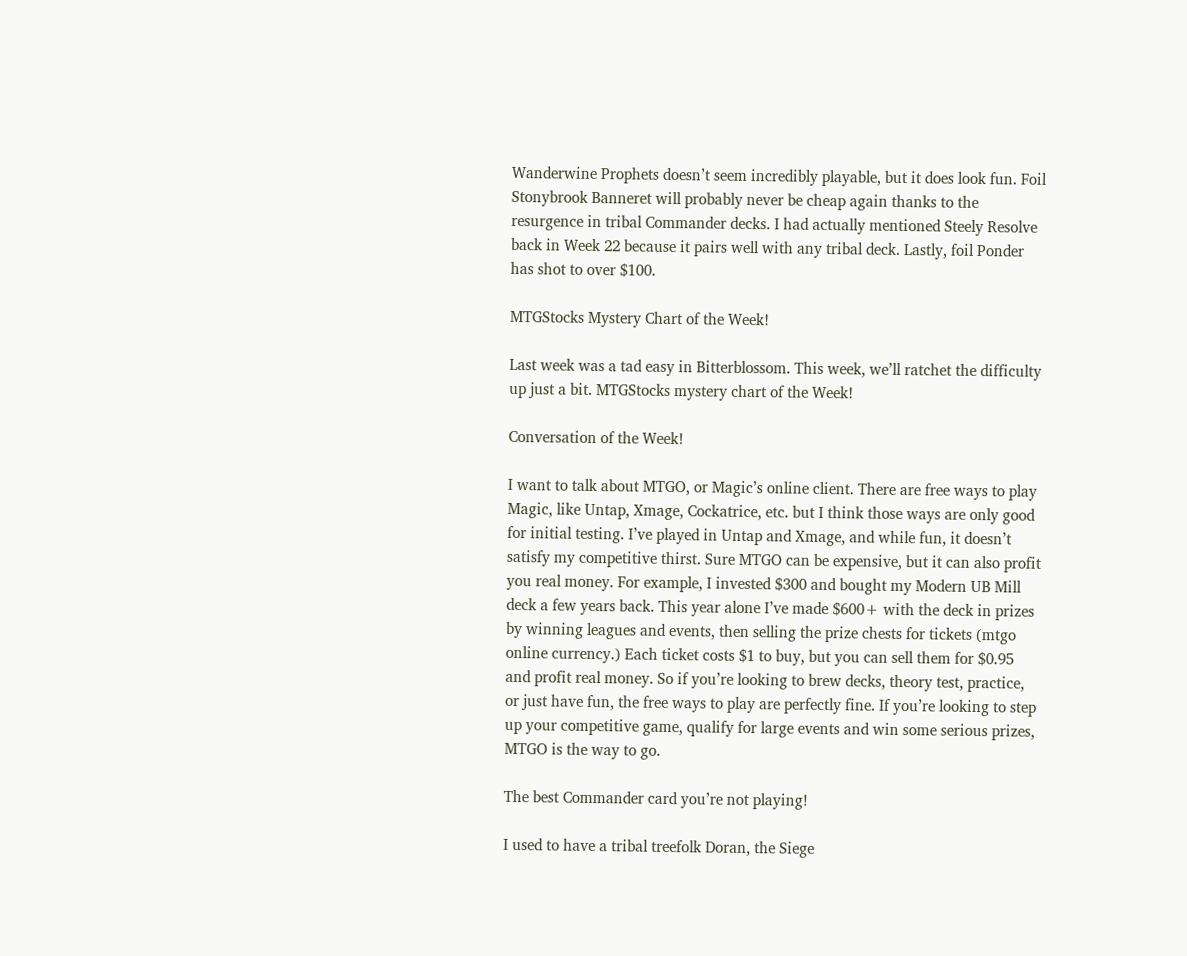Wanderwine Prophets doesn’t seem incredibly playable, but it does look fun. Foil Stonybrook Banneret will probably never be cheap again thanks to the resurgence in tribal Commander decks. I had actually mentioned Steely Resolve back in Week 22 because it pairs well with any tribal deck. Lastly, foil Ponder has shot to over $100.

MTGStocks Mystery Chart of the Week!

Last week was a tad easy in Bitterblossom. This week, we’ll ratchet the difficulty up just a bit. MTGStocks mystery chart of the Week!

Conversation of the Week!

I want to talk about MTGO, or Magic’s online client. There are free ways to play Magic, like Untap, Xmage, Cockatrice, etc. but I think those ways are only good for initial testing. I’ve played in Untap and Xmage, and while fun, it doesn’t satisfy my competitive thirst. Sure MTGO can be expensive, but it can also profit you real money. For example, I invested $300 and bought my Modern UB Mill deck a few years back. This year alone I’ve made $600+ with the deck in prizes by winning leagues and events, then selling the prize chests for tickets (mtgo online currency.) Each ticket costs $1 to buy, but you can sell them for $0.95 and profit real money. So if you’re looking to brew decks, theory test, practice, or just have fun, the free ways to play are perfectly fine. If you’re looking to step up your competitive game, qualify for large events and win some serious prizes, MTGO is the way to go.

The best Commander card you’re not playing!

I used to have a tribal treefolk Doran, the Siege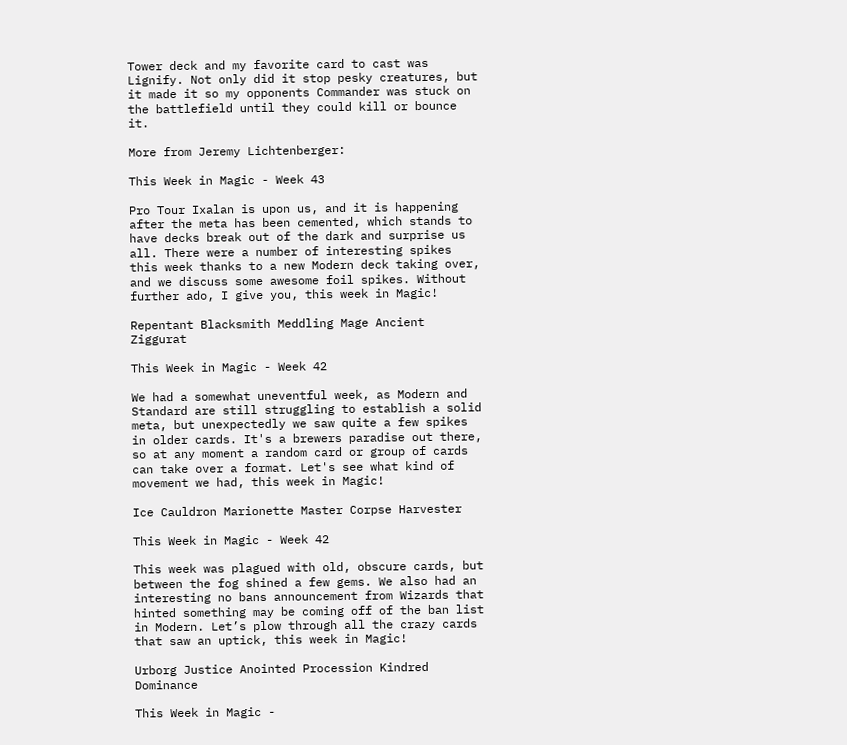Tower deck and my favorite card to cast was Lignify. Not only did it stop pesky creatures, but it made it so my opponents Commander was stuck on the battlefield until they could kill or bounce it.

More from Jeremy Lichtenberger:

This Week in Magic - Week 43

Pro Tour Ixalan is upon us, and it is happening after the meta has been cemented, which stands to have decks break out of the dark and surprise us all. There were a number of interesting spikes this week thanks to a new Modern deck taking over, and we discuss some awesome foil spikes. Without further ado, I give you, this week in Magic!

Repentant Blacksmith Meddling Mage Ancient Ziggurat

This Week in Magic - Week 42

We had a somewhat uneventful week, as Modern and Standard are still struggling to establish a solid meta, but unexpectedly we saw quite a few spikes in older cards. It's a brewers paradise out there, so at any moment a random card or group of cards can take over a format. Let's see what kind of movement we had, this week in Magic!

Ice Cauldron Marionette Master Corpse Harvester

This Week in Magic - Week 42

This week was plagued with old, obscure cards, but between the fog shined a few gems. We also had an interesting no bans announcement from Wizards that hinted something may be coming off of the ban list in Modern. Let’s plow through all the crazy cards that saw an uptick, this week in Magic!

Urborg Justice Anointed Procession Kindred Dominance

This Week in Magic -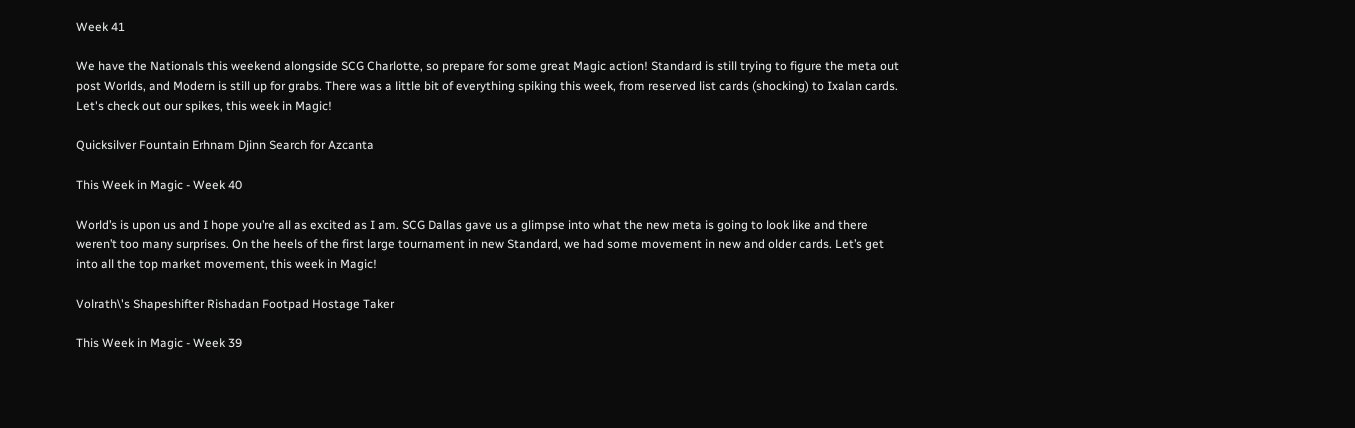Week 41

We have the Nationals this weekend alongside SCG Charlotte, so prepare for some great Magic action! Standard is still trying to figure the meta out post Worlds, and Modern is still up for grabs. There was a little bit of everything spiking this week, from reserved list cards (shocking) to Ixalan cards. Let's check out our spikes, this week in Magic!

Quicksilver Fountain Erhnam Djinn Search for Azcanta

This Week in Magic - Week 40

World’s is upon us and I hope you’re all as excited as I am. SCG Dallas gave us a glimpse into what the new meta is going to look like and there weren’t too many surprises. On the heels of the first large tournament in new Standard, we had some movement in new and older cards. Let’s get into all the top market movement, this week in Magic!

Volrath\'s Shapeshifter Rishadan Footpad Hostage Taker

This Week in Magic - Week 39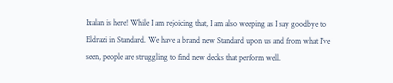Ixalan is here! While I am rejoicing that, I am also weeping as I say goodbye to Eldrazi in Standard. We have a brand new Standard upon us and from what I’ve seen, people are struggling to find new decks that perform well.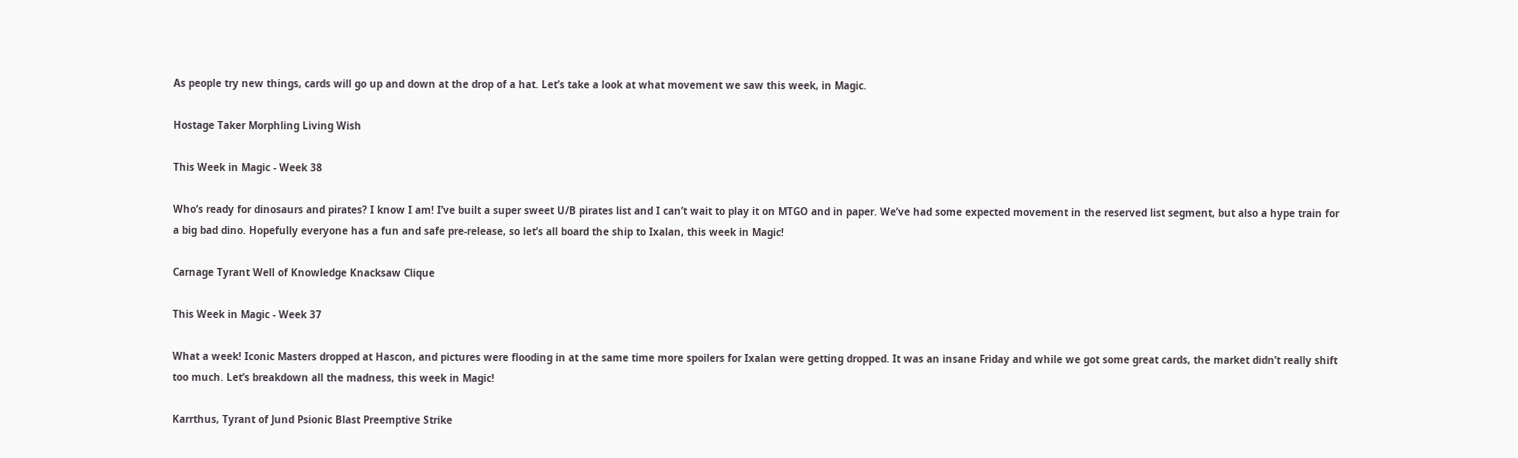As people try new things, cards will go up and down at the drop of a hat. Let’s take a look at what movement we saw this week, in Magic.

Hostage Taker Morphling Living Wish

This Week in Magic - Week 38

Who’s ready for dinosaurs and pirates? I know I am! I’ve built a super sweet U/B pirates list and I can’t wait to play it on MTGO and in paper. We’ve had some expected movement in the reserved list segment, but also a hype train for a big bad dino. Hopefully everyone has a fun and safe pre-release, so let’s all board the ship to Ixalan, this week in Magic!

Carnage Tyrant Well of Knowledge Knacksaw Clique

This Week in Magic - Week 37

What a week! Iconic Masters dropped at Hascon, and pictures were flooding in at the same time more spoilers for Ixalan were getting dropped. It was an insane Friday and while we got some great cards, the market didn’t really shift too much. Let’s breakdown all the madness, this week in Magic!

Karrthus, Tyrant of Jund Psionic Blast Preemptive Strike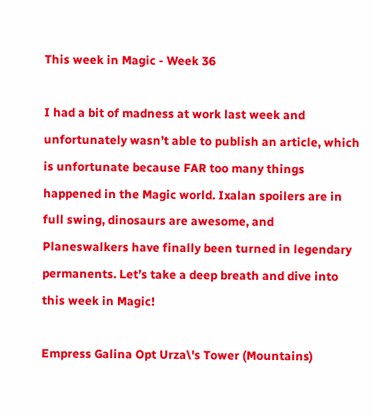This week in Magic - Week 36

I had a bit of madness at work last week and unfortunately wasn’t able to publish an article, which is unfortunate because FAR too many things happened in the Magic world. Ixalan spoilers are in full swing, dinosaurs are awesome, and Planeswalkers have finally been turned in legendary permanents. Let’s take a deep breath and dive into this week in Magic!

Empress Galina Opt Urza\'s Tower (Mountains)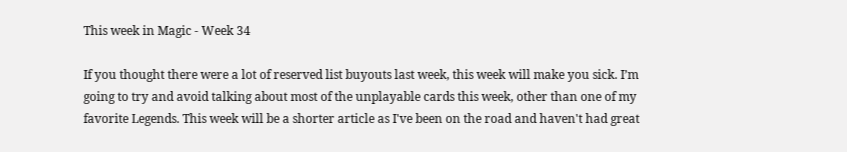This week in Magic - Week 34

If you thought there were a lot of reserved list buyouts last week, this week will make you sick. I’m going to try and avoid talking about most of the unplayable cards this week, other than one of my favorite Legends. This week will be a shorter article as I've been on the road and haven't had great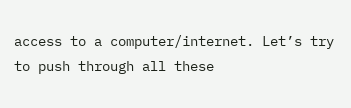access to a computer/internet. Let’s try to push through all these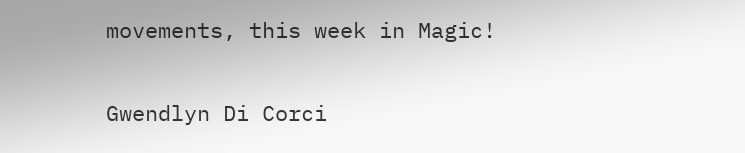movements, this week in Magic!

Gwendlyn Di Corci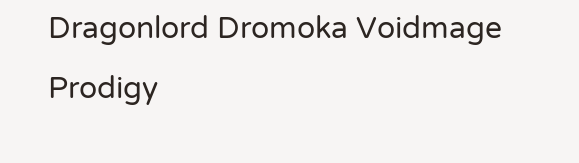Dragonlord Dromoka Voidmage Prodigy